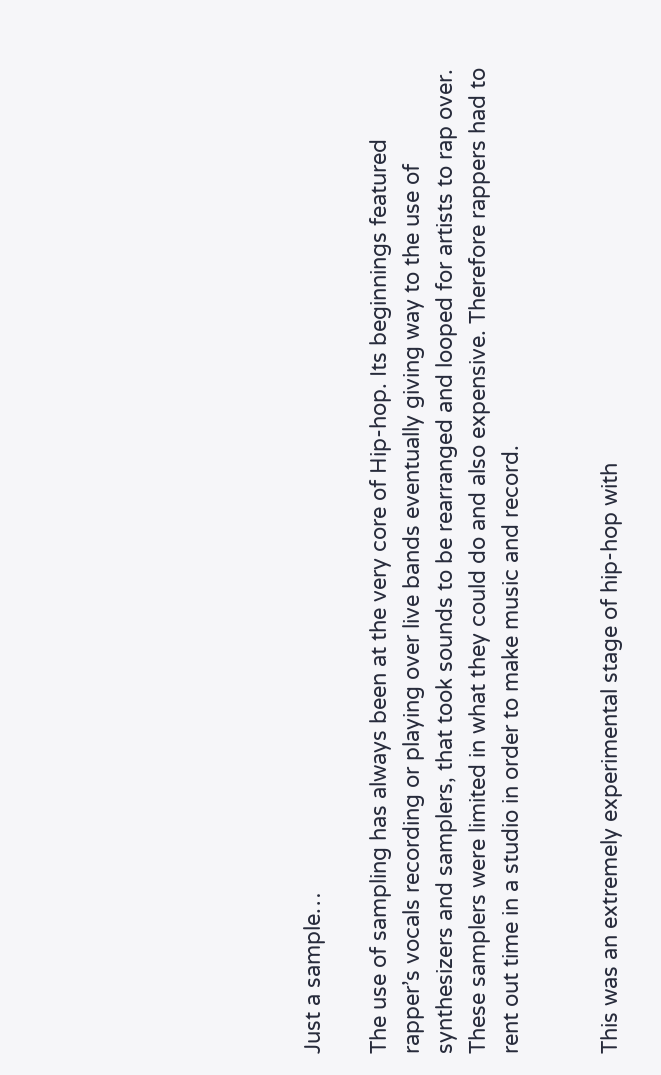Just a sample…

The use of sampling has always been at the very core of Hip-hop. Its beginnings featured rapper’s vocals recording or playing over live bands eventually giving way to the use of synthesizers and samplers, that took sounds to be rearranged and looped for artists to rap over. These samplers were limited in what they could do and also expensive. Therefore rappers had to rent out time in a studio in order to make music and record.


This was an extremely experimental stage of hip-hop with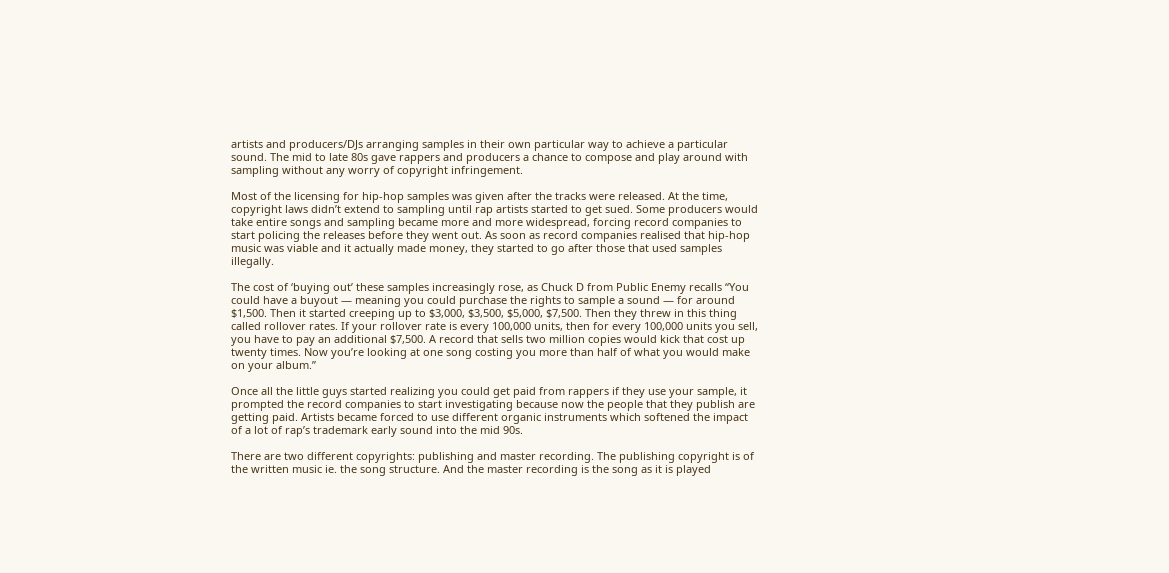artists and producers/DJs arranging samples in their own particular way to achieve a particular sound. The mid to late 80s gave rappers and producers a chance to compose and play around with sampling without any worry of copyright infringement.

Most of the licensing for hip-hop samples was given after the tracks were released. At the time, copyright laws didn’t extend to sampling until rap artists started to get sued. Some producers would take entire songs and sampling became more and more widespread, forcing record companies to start policing the releases before they went out. As soon as record companies realised that hip-hop music was viable and it actually made money, they started to go after those that used samples illegally.

The cost of ‘buying out’ these samples increasingly rose, as Chuck D from Public Enemy recalls “You could have a buyout — meaning you could purchase the rights to sample a sound — for around $1,500. Then it started creeping up to $3,000, $3,500, $5,000, $7,500. Then they threw in this thing called rollover rates. If your rollover rate is every 100,000 units, then for every 100,000 units you sell, you have to pay an additional $7,500. A record that sells two million copies would kick that cost up twenty times. Now you’re looking at one song costing you more than half of what you would make on your album.”

Once all the little guys started realizing you could get paid from rappers if they use your sample, it prompted the record companies to start investigating because now the people that they publish are getting paid. Artists became forced to use different organic instruments which softened the impact of a lot of rap’s trademark early sound into the mid 90s.

There are two different copyrights: publishing and master recording. The publishing copyright is of the written music ie. the song structure. And the master recording is the song as it is played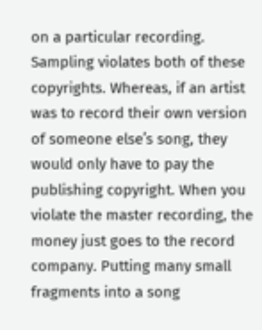on a particular recording. Sampling violates both of these copyrights. Whereas, if an artist was to record their own version of someone else’s song, they would only have to pay the publishing copyright. When you violate the master recording, the money just goes to the record company. Putting many small fragments into a song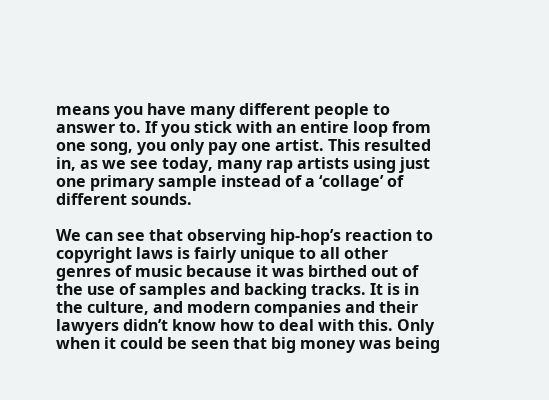means you have many different people to answer to. If you stick with an entire loop from one song, you only pay one artist. This resulted in, as we see today, many rap artists using just one primary sample instead of a ‘collage’ of different sounds.

We can see that observing hip-hop’s reaction to copyright laws is fairly unique to all other genres of music because it was birthed out of the use of samples and backing tracks. It is in the culture, and modern companies and their lawyers didn’t know how to deal with this. Only when it could be seen that big money was being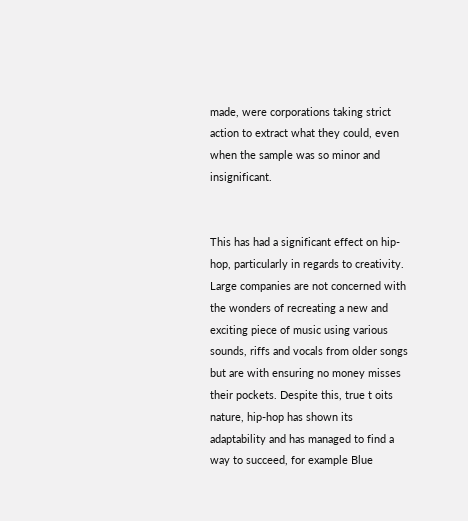made, were corporations taking strict action to extract what they could, even when the sample was so minor and insignificant.


This has had a significant effect on hip-hop, particularly in regards to creativity. Large companies are not concerned with the wonders of recreating a new and exciting piece of music using various sounds, riffs and vocals from older songs but are with ensuring no money misses their pockets. Despite this, true t oits nature, hip-hop has shown its adaptability and has managed to find a way to succeed, for example Blue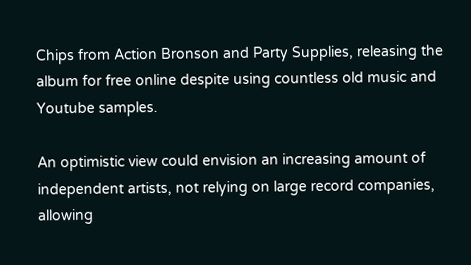Chips from Action Bronson and Party Supplies, releasing the album for free online despite using countless old music and Youtube samples.

An optimistic view could envision an increasing amount of independent artists, not relying on large record companies, allowing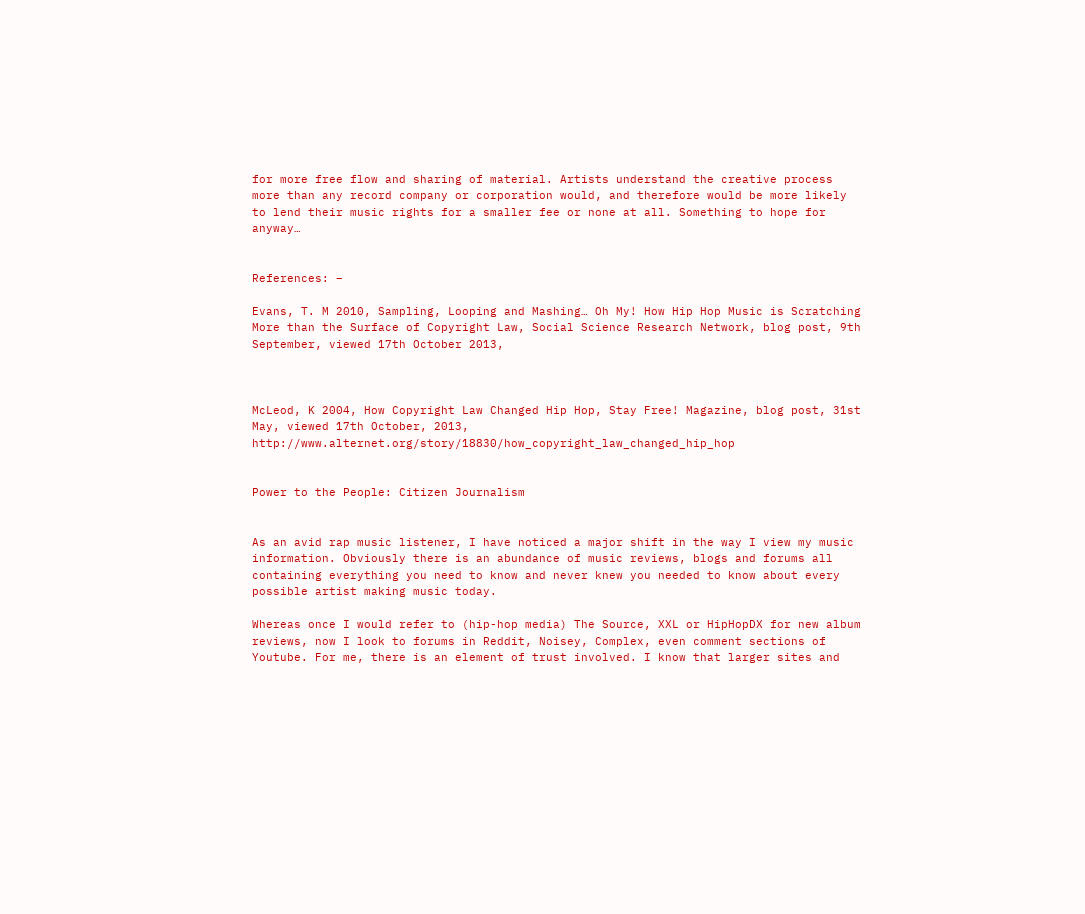for more free flow and sharing of material. Artists understand the creative process more than any record company or corporation would, and therefore would be more likely to lend their music rights for a smaller fee or none at all. Something to hope for anyway…


References: –

Evans, T. M 2010, Sampling, Looping and Mashing… Oh My! How Hip Hop Music is Scratching More than the Surface of Copyright Law, Social Science Research Network, blog post, 9th September, viewed 17th October 2013,



McLeod, K 2004, How Copyright Law Changed Hip Hop, Stay Free! Magazine, blog post, 31st May, viewed 17th October, 2013, http://www.alternet.org/story/18830/how_copyright_law_changed_hip_hop


Power to the People: Citizen Journalism


As an avid rap music listener, I have noticed a major shift in the way I view my music information. Obviously there is an abundance of music reviews, blogs and forums all containing everything you need to know and never knew you needed to know about every possible artist making music today.

Whereas once I would refer to (hip-hop media) The Source, XXL or HipHopDX for new album reviews, now I look to forums in Reddit, Noisey, Complex, even comment sections of Youtube. For me, there is an element of trust involved. I know that larger sites and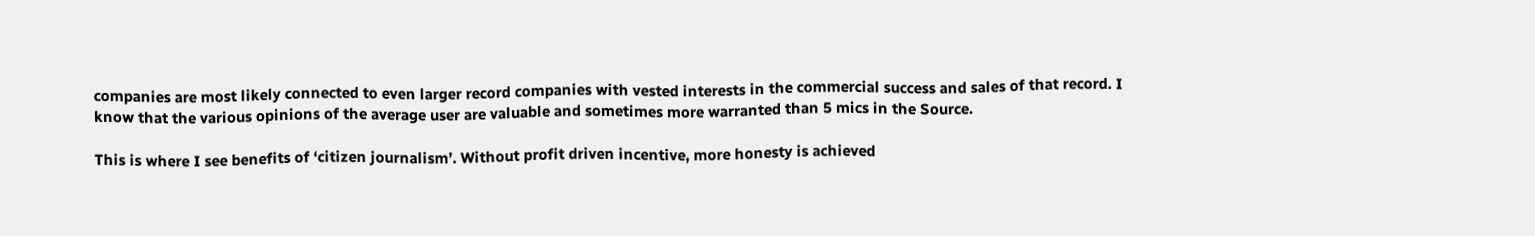companies are most likely connected to even larger record companies with vested interests in the commercial success and sales of that record. I know that the various opinions of the average user are valuable and sometimes more warranted than 5 mics in the Source.

This is where I see benefits of ‘citizen journalism’. Without profit driven incentive, more honesty is achieved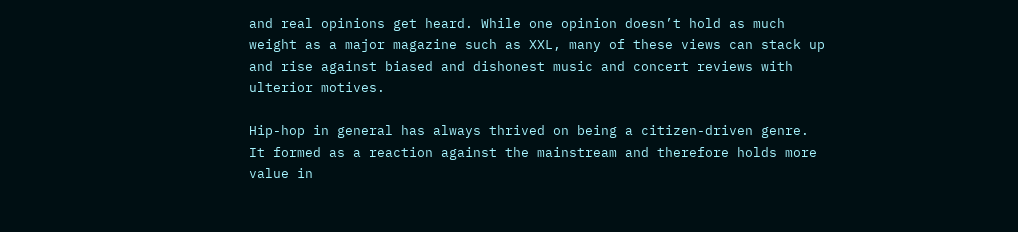and real opinions get heard. While one opinion doesn’t hold as much weight as a major magazine such as XXL, many of these views can stack up and rise against biased and dishonest music and concert reviews with ulterior motives.

Hip-hop in general has always thrived on being a citizen-driven genre. It formed as a reaction against the mainstream and therefore holds more value in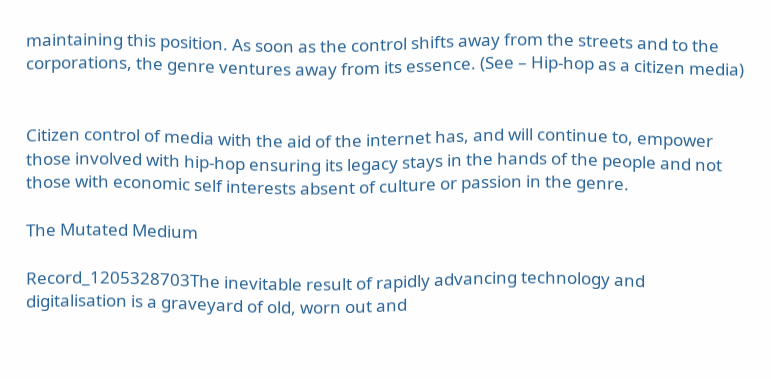maintaining this position. As soon as the control shifts away from the streets and to the corporations, the genre ventures away from its essence. (See – Hip-hop as a citizen media)


Citizen control of media with the aid of the internet has, and will continue to, empower those involved with hip-hop ensuring its legacy stays in the hands of the people and not those with economic self interests absent of culture or passion in the genre.

The Mutated Medium

Record_1205328703The inevitable result of rapidly advancing technology and digitalisation is a graveyard of old, worn out and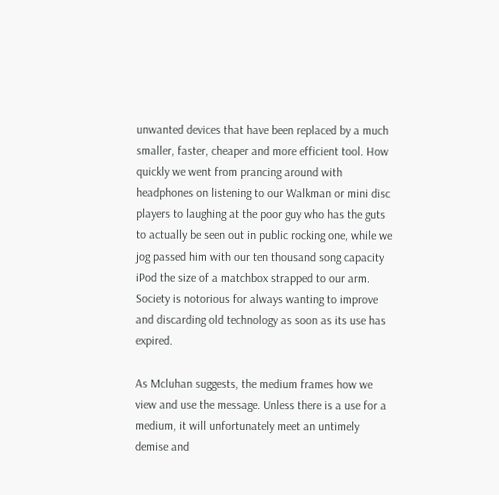unwanted devices that have been replaced by a much smaller, faster, cheaper and more efficient tool. How quickly we went from prancing around with headphones on listening to our Walkman or mini disc players to laughing at the poor guy who has the guts to actually be seen out in public rocking one, while we jog passed him with our ten thousand song capacity iPod the size of a matchbox strapped to our arm. Society is notorious for always wanting to improve and discarding old technology as soon as its use has expired.

As Mcluhan suggests, the medium frames how we view and use the message. Unless there is a use for a medium, it will unfortunately meet an untimely demise and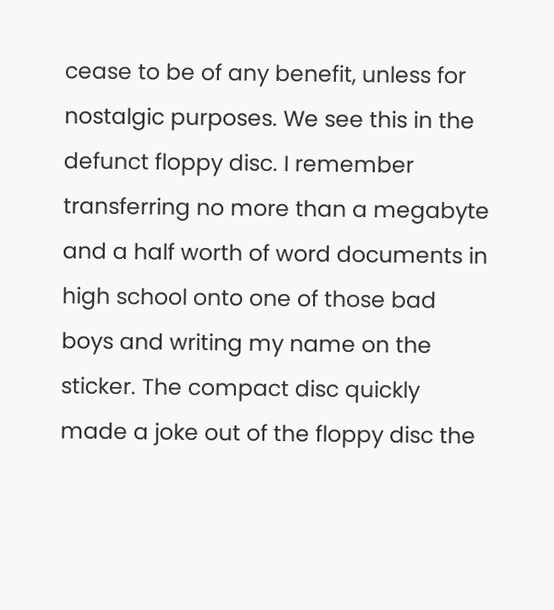cease to be of any benefit, unless for nostalgic purposes. We see this in the defunct floppy disc. I remember transferring no more than a megabyte and a half worth of word documents in high school onto one of those bad boys and writing my name on the sticker. The compact disc quickly made a joke out of the floppy disc the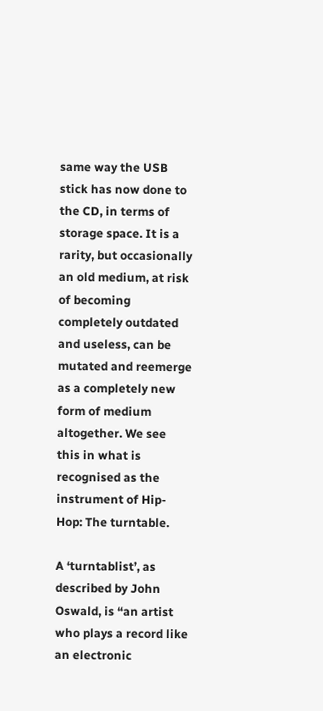same way the USB stick has now done to the CD, in terms of storage space. It is a rarity, but occasionally an old medium, at risk of becoming completely outdated and useless, can be mutated and reemerge as a completely new form of medium altogether. We see this in what is recognised as the  instrument of Hip-Hop: The turntable.

A ‘turntablist’, as described by John Oswald, is “an artist who plays a record like an electronic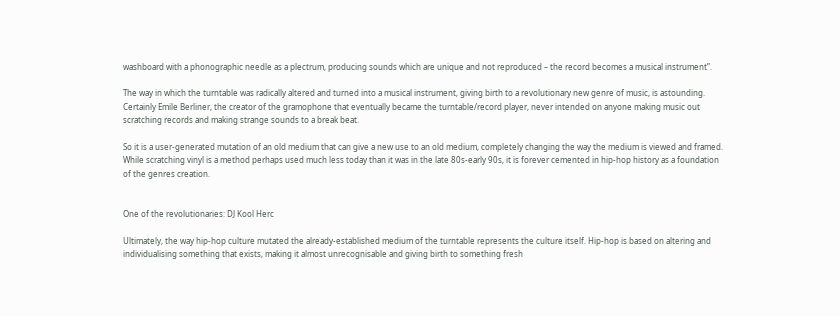washboard with a phonographic needle as a plectrum, producing sounds which are unique and not reproduced – the record becomes a musical instrument”.

The way in which the turntable was radically altered and turned into a musical instrument, giving birth to a revolutionary new genre of music, is astounding. Certainly Emile Berliner, the creator of the gramophone that eventually became the turntable/record player, never intended on anyone making music out scratching records and making strange sounds to a break beat.

So it is a user-generated mutation of an old medium that can give a new use to an old medium, completely changing the way the medium is viewed and framed. While scratching vinyl is a method perhaps used much less today than it was in the late 80s-early 90s, it is forever cemented in hip-hop history as a foundation of the genres creation.


One of the revolutionaries: DJ Kool Herc

Ultimately, the way hip-hop culture mutated the already-established medium of the turntable represents the culture itself. Hip-hop is based on altering and individualising something that exists, making it almost unrecognisable and giving birth to something fresh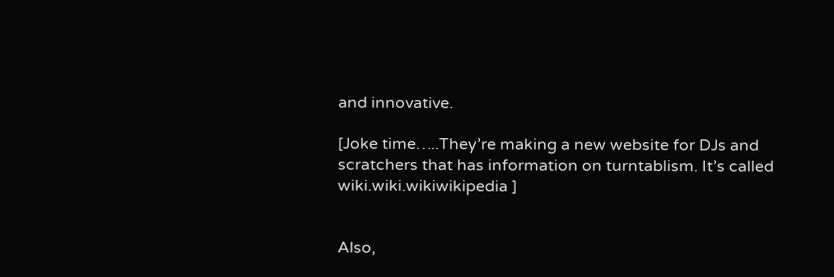and innovative.

[Joke time…..They’re making a new website for DJs and scratchers that has information on turntablism. It’s called wiki.wiki.wikiwikipedia ]


Also,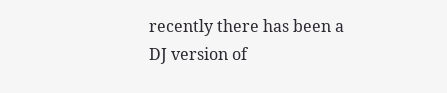recently there has been a DJ version of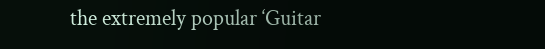the extremely popular ‘Guitar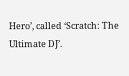Hero’, called ‘Scratch: The Ultimate DJ’.